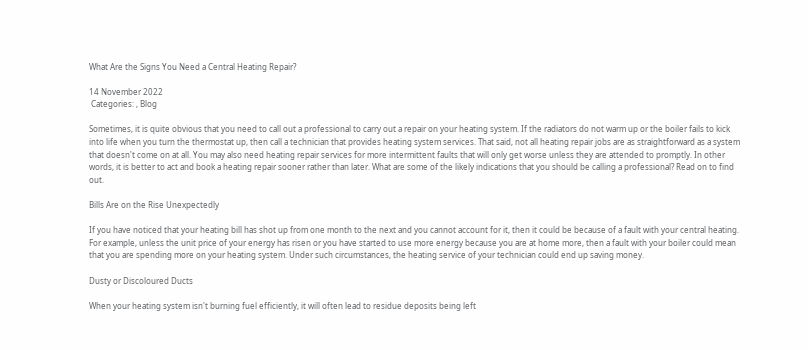What Are the Signs You Need a Central Heating Repair?

14 November 2022
 Categories: , Blog

Sometimes, it is quite obvious that you need to call out a professional to carry out a repair on your heating system. If the radiators do not warm up or the boiler fails to kick into life when you turn the thermostat up, then call a technician that provides heating system services. That said, not all heating repair jobs are as straightforward as a system that doesn't come on at all. You may also need heating repair services for more intermittent faults that will only get worse unless they are attended to promptly. In other words, it is better to act and book a heating repair sooner rather than later. What are some of the likely indications that you should be calling a professional? Read on to find out.

Bills Are on the Rise Unexpectedly

If you have noticed that your heating bill has shot up from one month to the next and you cannot account for it, then it could be because of a fault with your central heating. For example, unless the unit price of your energy has risen or you have started to use more energy because you are at home more, then a fault with your boiler could mean that you are spending more on your heating system. Under such circumstances, the heating service of your technician could end up saving money.

Dusty or Discoloured Ducts

When your heating system isn't burning fuel efficiently, it will often lead to residue deposits being left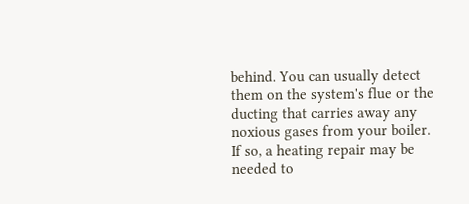behind. You can usually detect them on the system's flue or the ducting that carries away any noxious gases from your boiler. If so, a heating repair may be needed to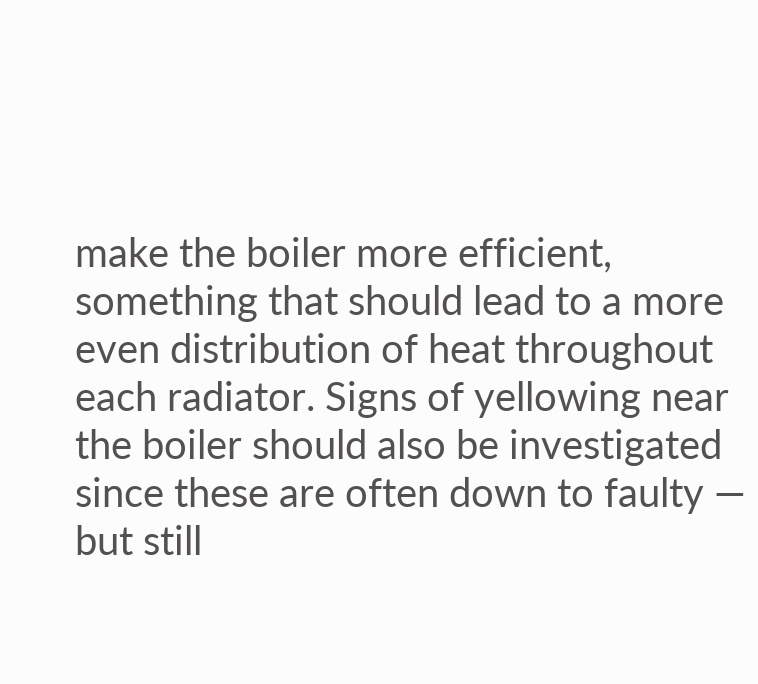make the boiler more efficient, something that should lead to a more even distribution of heat throughout each radiator. Signs of yellowing near the boiler should also be investigated since these are often down to faulty — but still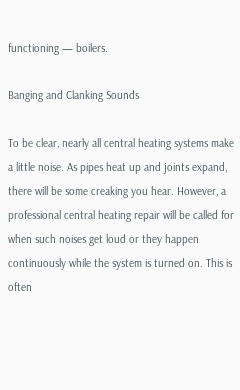functioning — boilers.

Banging and Clanking Sounds

To be clear, nearly all central heating systems make a little noise. As pipes heat up and joints expand, there will be some creaking you hear. However, a professional central heating repair will be called for when such noises get loud or they happen continuously while the system is turned on. This is often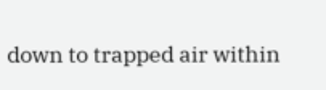down to trapped air within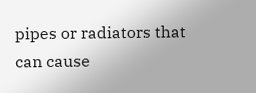pipes or radiators that can cause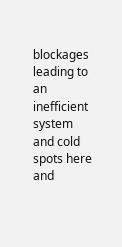blockages leading to an inefficient system and cold spots here and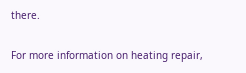there.

For more information on heating repair,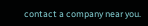contact a company near you.